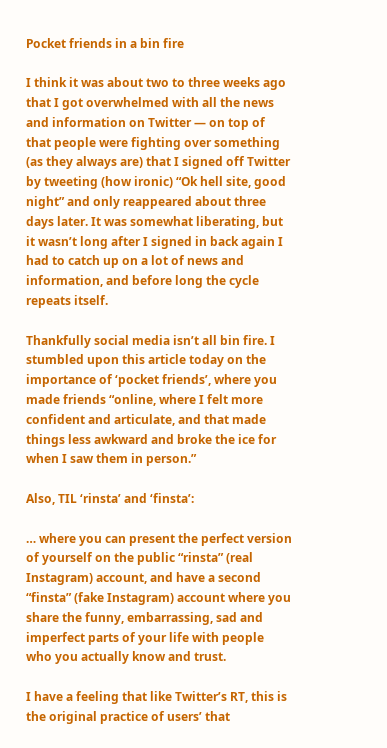Pocket friends in a bin fire

I think it was about two to three weeks ago that I got overwhelmed with all the news and information on Twitter — on top of that people were fighting over something (as they always are) that I signed off Twitter by tweeting (how ironic) “Ok hell site, good night” and only reappeared about three days later. It was somewhat liberating, but it wasn’t long after I signed in back again I had to catch up on a lot of news and information, and before long the cycle repeats itself.

Thankfully social media isn’t all bin fire. I stumbled upon this article today on the importance of ‘pocket friends’, where you made friends “online, where I felt more confident and articulate, and that made things less awkward and broke the ice for when I saw them in person.”

Also, TIL ‘rinsta’ and ‘finsta’:

… where you can present the perfect version of yourself on the public “rinsta” (real Instagram) account, and have a second “finsta” (fake Instagram) account where you share the funny, embarrassing, sad and imperfect parts of your life with people who you actually know and trust.

I have a feeling that like Twitter’s RT, this is the original practice of users’ that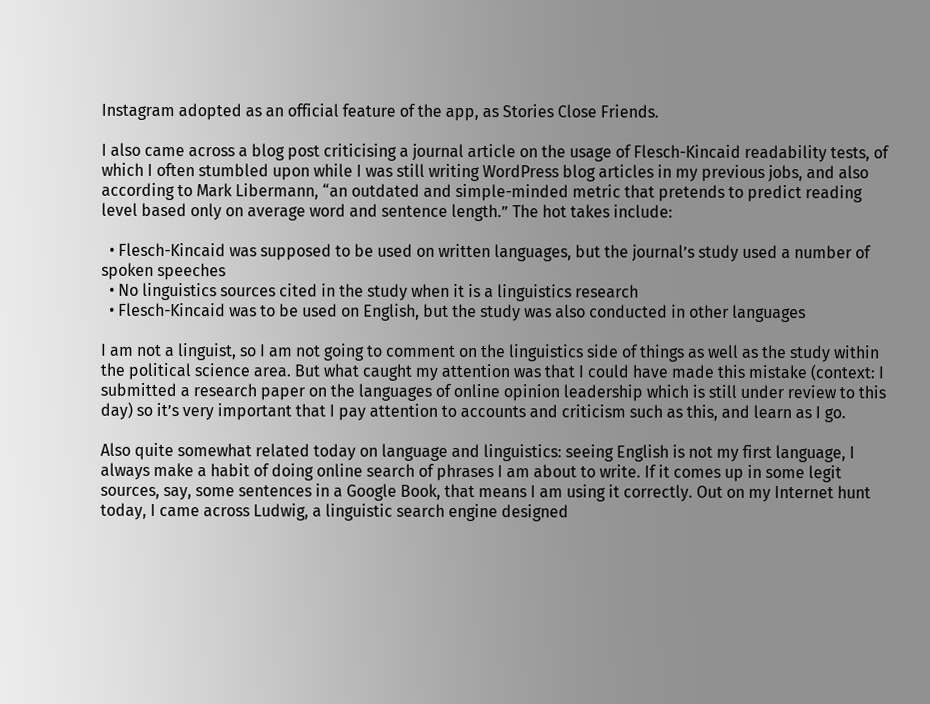Instagram adopted as an official feature of the app, as Stories Close Friends.

I also came across a blog post criticising a journal article on the usage of Flesch-Kincaid readability tests, of which I often stumbled upon while I was still writing WordPress blog articles in my previous jobs, and also according to Mark Libermann, “an outdated and simple-minded metric that pretends to predict reading level based only on average word and sentence length.” The hot takes include:

  • Flesch-Kincaid was supposed to be used on written languages, but the journal’s study used a number of spoken speeches
  • No linguistics sources cited in the study when it is a linguistics research
  • Flesch-Kincaid was to be used on English, but the study was also conducted in other languages

I am not a linguist, so I am not going to comment on the linguistics side of things as well as the study within the political science area. But what caught my attention was that I could have made this mistake (context: I submitted a research paper on the languages of online opinion leadership which is still under review to this day) so it’s very important that I pay attention to accounts and criticism such as this, and learn as I go.

Also quite somewhat related today on language and linguistics: seeing English is not my first language, I always make a habit of doing online search of phrases I am about to write. If it comes up in some legit sources, say, some sentences in a Google Book, that means I am using it correctly. Out on my Internet hunt today, I came across Ludwig, a linguistic search engine designed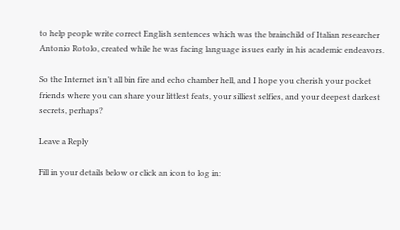to help people write correct English sentences which was the brainchild of Italian researcher Antonio Rotolo, created while he was facing language issues early in his academic endeavors.

So the Internet isn’t all bin fire and echo chamber hell, and I hope you cherish your pocket friends where you can share your littlest feats, your silliest selfies, and your deepest darkest secrets, perhaps?

Leave a Reply

Fill in your details below or click an icon to log in: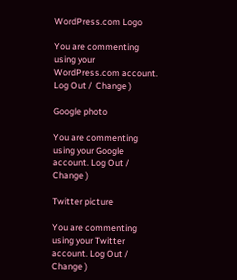WordPress.com Logo

You are commenting using your WordPress.com account. Log Out /  Change )

Google photo

You are commenting using your Google account. Log Out /  Change )

Twitter picture

You are commenting using your Twitter account. Log Out /  Change )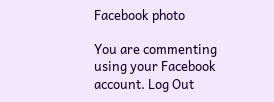Facebook photo

You are commenting using your Facebook account. Log Out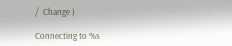/  Change )

Connecting to %s